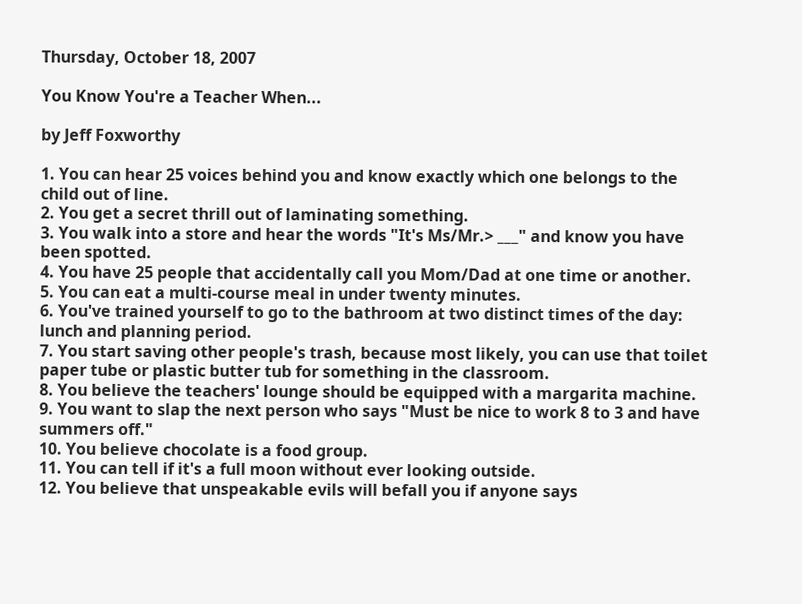Thursday, October 18, 2007

You Know You're a Teacher When...

by Jeff Foxworthy

1. You can hear 25 voices behind you and know exactly which one belongs to the child out of line.
2. You get a secret thrill out of laminating something.
3. You walk into a store and hear the words "It's Ms/Mr.> ___" and know you have been spotted.
4. You have 25 people that accidentally call you Mom/Dad at one time or another.
5. You can eat a multi-course meal in under twenty minutes.
6. You've trained yourself to go to the bathroom at two distinct times of the day: lunch and planning period.
7. You start saving other people's trash, because most likely, you can use that toilet paper tube or plastic butter tub for something in the classroom.
8. You believe the teachers' lounge should be equipped with a margarita machine.
9. You want to slap the next person who says "Must be nice to work 8 to 3 and have summers off."
10. You believe chocolate is a food group.
11. You can tell if it's a full moon without ever looking outside.
12. You believe that unspeakable evils will befall you if anyone says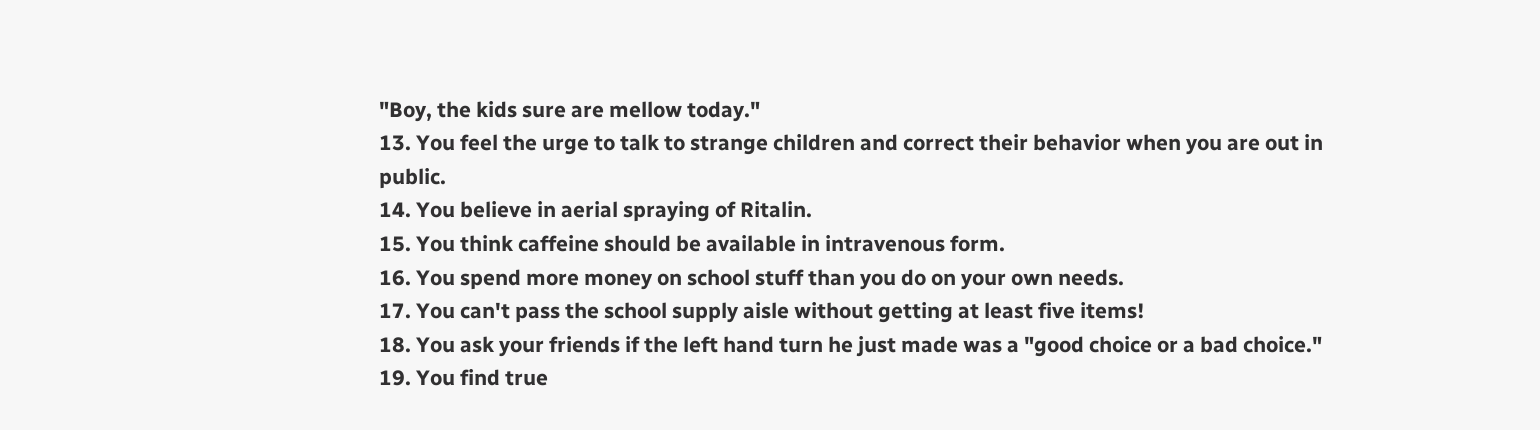"Boy, the kids sure are mellow today."
13. You feel the urge to talk to strange children and correct their behavior when you are out in public.
14. You believe in aerial spraying of Ritalin.
15. You think caffeine should be available in intravenous form.
16. You spend more money on school stuff than you do on your own needs.
17. You can't pass the school supply aisle without getting at least five items!
18. You ask your friends if the left hand turn he just made was a "good choice or a bad choice."
19. You find true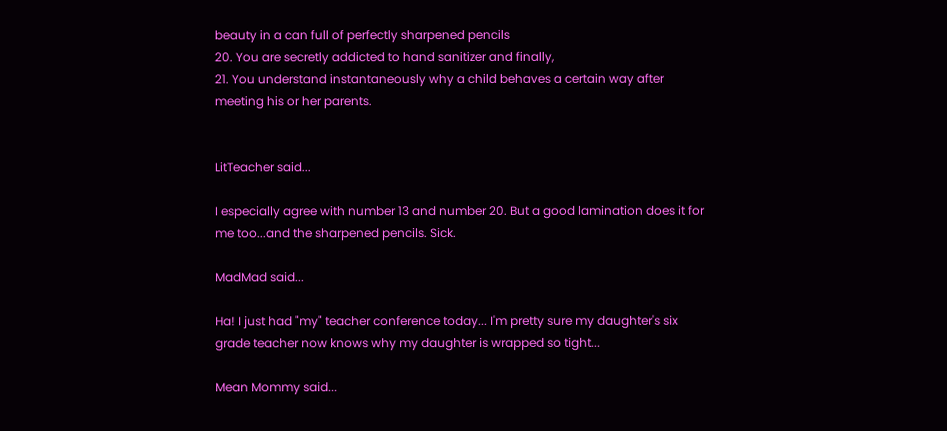beauty in a can full of perfectly sharpened pencils
20. You are secretly addicted to hand sanitizer and finally,
21. You understand instantaneously why a child behaves a certain way after meeting his or her parents.


LitTeacher said...

I especially agree with number 13 and number 20. But a good lamination does it for me too...and the sharpened pencils. Sick.

MadMad said...

Ha! I just had "my" teacher conference today... I'm pretty sure my daughter's six grade teacher now knows why my daughter is wrapped so tight...

Mean Mommy said...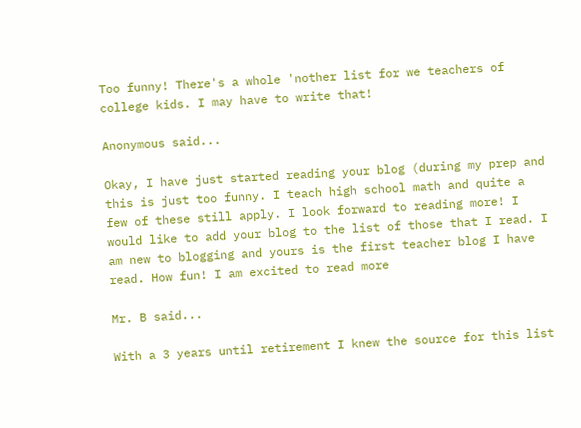Too funny! There's a whole 'nother list for we teachers of college kids. I may have to write that!

Anonymous said...

Okay, I have just started reading your blog (during my prep and this is just too funny. I teach high school math and quite a few of these still apply. I look forward to reading more! I would like to add your blog to the list of those that I read. I am new to blogging and yours is the first teacher blog I have read. How fun! I am excited to read more

Mr. B said...

With a 3 years until retirement I knew the source for this list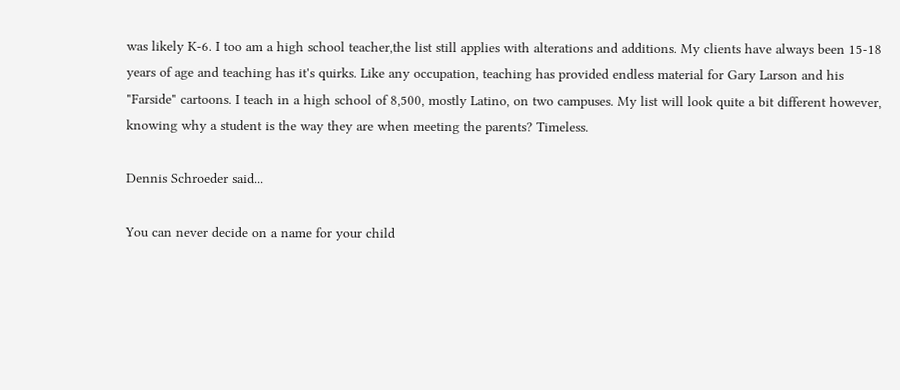was likely K-6. I too am a high school teacher,the list still applies with alterations and additions. My clients have always been 15-18 years of age and teaching has it's quirks. Like any occupation, teaching has provided endless material for Gary Larson and his "Farside" cartoons. I teach in a high school of 8,500, mostly Latino, on two campuses. My list will look quite a bit different however, knowing why a student is the way they are when meeting the parents? Timeless.

Dennis Schroeder said...

You can never decide on a name for your child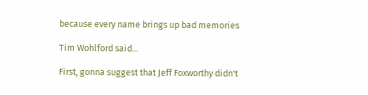because every name brings up bad memories

Tim Wohlford said...

First, gonna suggest that Jeff Foxworthy didn't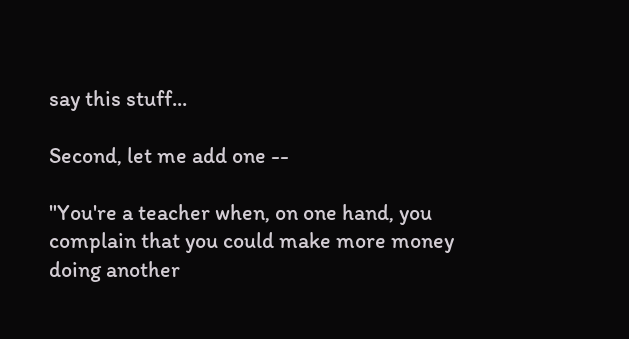say this stuff...

Second, let me add one --

"You're a teacher when, on one hand, you complain that you could make more money doing another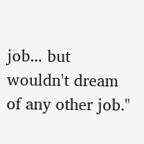job... but wouldn't dream of any other job."